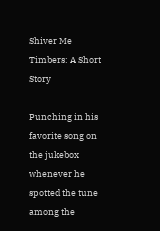Shiver Me Timbers: A Short Story

Punching in his favorite song on the jukebox whenever he spotted the tune among the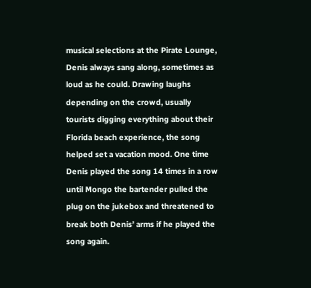musical selections at the Pirate Lounge, Denis always sang along, sometimes as loud as he could. Drawing laughs depending on the crowd, usually tourists digging everything about their Florida beach experience, the song helped set a vacation mood. One time Denis played the song 14 times in a row until Mongo the bartender pulled the plug on the jukebox and threatened to break both Denis’ arms if he played the song again.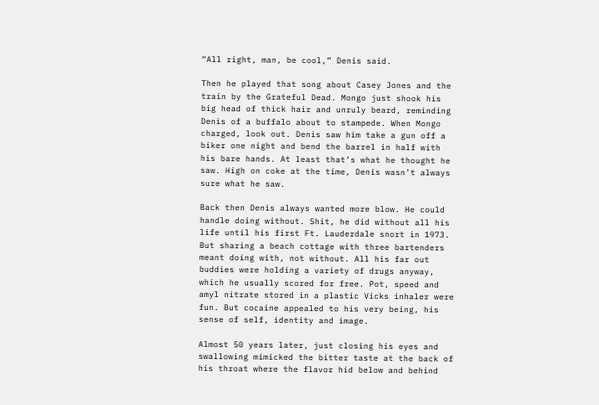“All right, man, be cool,” Denis said.

Then he played that song about Casey Jones and the train by the Grateful Dead. Mongo just shook his big head of thick hair and unruly beard, reminding Denis of a buffalo about to stampede. When Mongo charged, look out. Denis saw him take a gun off a biker one night and bend the barrel in half with his bare hands. At least that’s what he thought he saw. High on coke at the time, Denis wasn’t always sure what he saw.

Back then Denis always wanted more blow. He could handle doing without. Shit, he did without all his life until his first Ft. Lauderdale snort in 1973. But sharing a beach cottage with three bartenders meant doing with, not without. All his far out buddies were holding a variety of drugs anyway, which he usually scored for free. Pot, speed and amyl nitrate stored in a plastic Vicks inhaler were fun. But cocaine appealed to his very being, his sense of self, identity and image.

Almost 50 years later, just closing his eyes and swallowing mimicked the bitter taste at the back of his throat where the flavor hid below and behind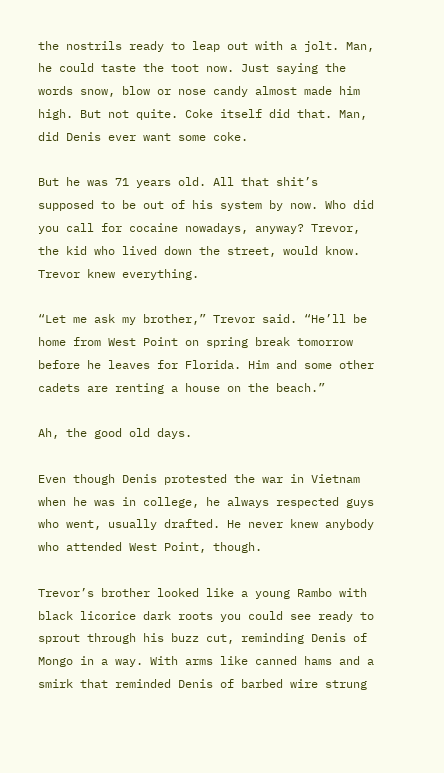the nostrils ready to leap out with a jolt. Man, he could taste the toot now. Just saying the words snow, blow or nose candy almost made him high. But not quite. Coke itself did that. Man, did Denis ever want some coke.

But he was 71 years old. All that shit’s supposed to be out of his system by now. Who did you call for cocaine nowadays, anyway? Trevor, the kid who lived down the street, would know. Trevor knew everything.

“Let me ask my brother,” Trevor said. “He’ll be home from West Point on spring break tomorrow before he leaves for Florida. Him and some other cadets are renting a house on the beach.”

Ah, the good old days.

Even though Denis protested the war in Vietnam when he was in college, he always respected guys who went, usually drafted. He never knew anybody who attended West Point, though.

Trevor’s brother looked like a young Rambo with black licorice dark roots you could see ready to sprout through his buzz cut, reminding Denis of Mongo in a way. With arms like canned hams and a smirk that reminded Denis of barbed wire strung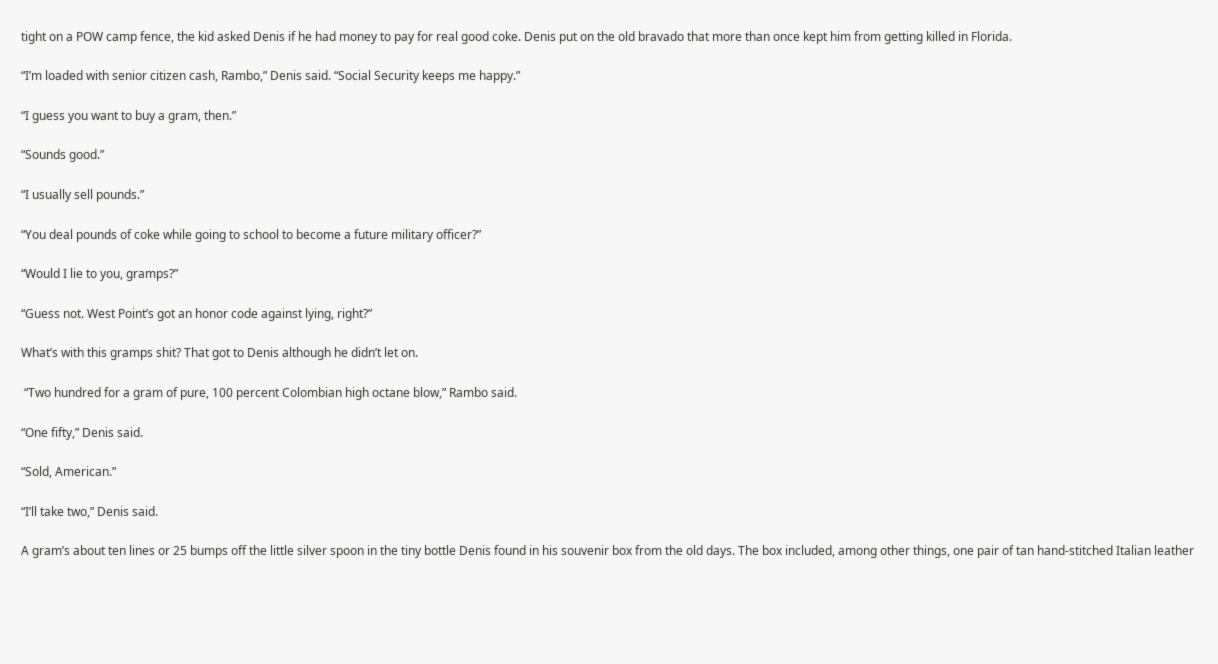tight on a POW camp fence, the kid asked Denis if he had money to pay for real good coke. Denis put on the old bravado that more than once kept him from getting killed in Florida.

“I’m loaded with senior citizen cash, Rambo,” Denis said. “Social Security keeps me happy.”

“I guess you want to buy a gram, then.”

“Sounds good.”

“I usually sell pounds.”

“You deal pounds of coke while going to school to become a future military officer?”

“Would I lie to you, gramps?”

“Guess not. West Point’s got an honor code against lying, right?”

What’s with this gramps shit? That got to Denis although he didn’t let on.

 “Two hundred for a gram of pure, 100 percent Colombian high octane blow,” Rambo said.

“One fifty,” Denis said.

“Sold, American.”

“I’ll take two,” Denis said.

A gram’s about ten lines or 25 bumps off the little silver spoon in the tiny bottle Denis found in his souvenir box from the old days. The box included, among other things, one pair of tan hand-stitched Italian leather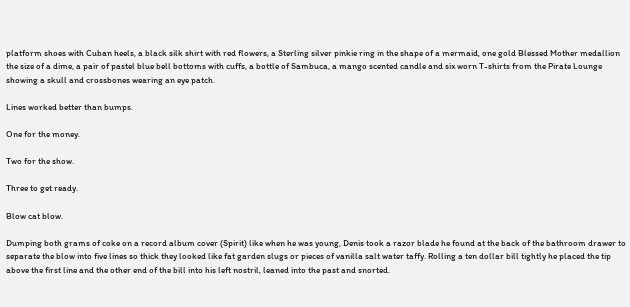platform shoes with Cuban heels, a black silk shirt with red flowers, a Sterling silver pinkie ring in the shape of a mermaid, one gold Blessed Mother medallion the size of a dime, a pair of pastel blue bell bottoms with cuffs, a bottle of Sambuca, a mango scented candle and six worn T-shirts from the Pirate Lounge showing a skull and crossbones wearing an eye patch.

Lines worked better than bumps.

One for the money.

Two for the show.

Three to get ready.

Blow cat blow.

Dumping both grams of coke on a record album cover (Spirit) like when he was young, Denis took a razor blade he found at the back of the bathroom drawer to separate the blow into five lines so thick they looked like fat garden slugs or pieces of vanilla salt water taffy. Rolling a ten dollar bill tightly he placed the tip above the first line and the other end of the bill into his left nostril, leaned into the past and snorted.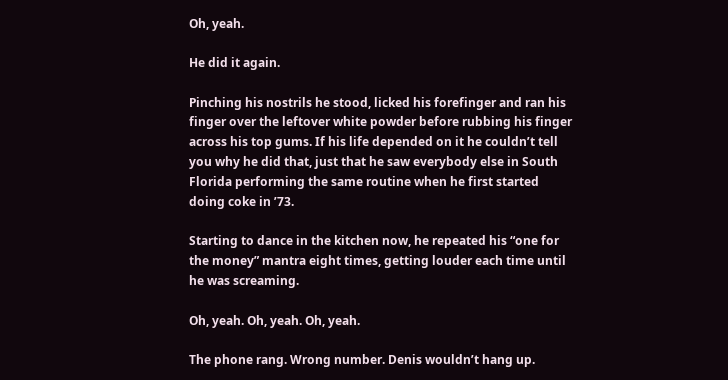Oh, yeah.

He did it again.

Pinching his nostrils he stood, licked his forefinger and ran his finger over the leftover white powder before rubbing his finger across his top gums. If his life depended on it he couldn’t tell you why he did that, just that he saw everybody else in South Florida performing the same routine when he first started doing coke in ’73.

Starting to dance in the kitchen now, he repeated his “one for the money” mantra eight times, getting louder each time until he was screaming.

Oh, yeah. Oh, yeah. Oh, yeah.

The phone rang. Wrong number. Denis wouldn’t hang up.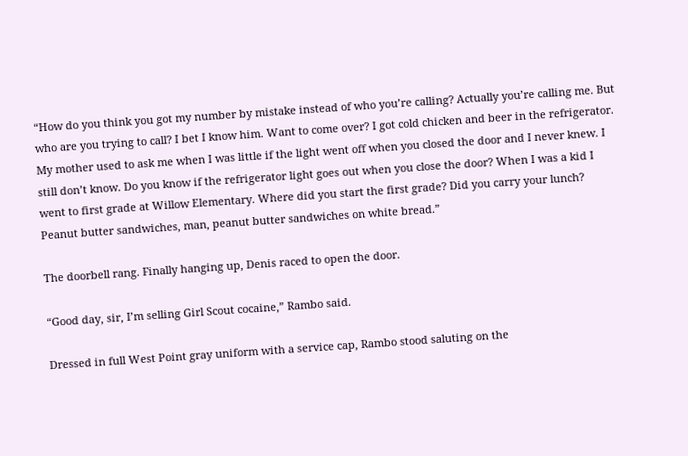“How do you think you got my number by mistake instead of who you’re calling? Actually you’re calling me. But who are you trying to call? I bet I know him. Want to come over? I got cold chicken and beer in the refrigerator. My mother used to ask me when I was little if the light went off when you closed the door and I never knew. I still don’t know. Do you know if the refrigerator light goes out when you close the door? When I was a kid I went to first grade at Willow Elementary. Where did you start the first grade? Did you carry your lunch? Peanut butter sandwiches, man, peanut butter sandwiches on white bread.”

The doorbell rang. Finally hanging up, Denis raced to open the door.

“Good day, sir, I’m selling Girl Scout cocaine,” Rambo said.

Dressed in full West Point gray uniform with a service cap, Rambo stood saluting on the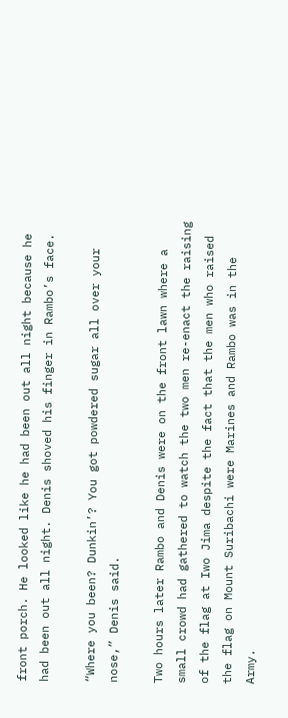front porch. He looked like he had been out all night because he had been out all night. Denis shoved his finger in Rambo’s face.

“Where you been? Dunkin’? You got powdered sugar all over your nose,” Denis said.

Two hours later Rambo and Denis were on the front lawn where a small crowd had gathered to watch the two men re-enact the raising of the flag at Iwo Jima despite the fact that the men who raised the flag on Mount Suribachi were Marines and Rambo was in the Army.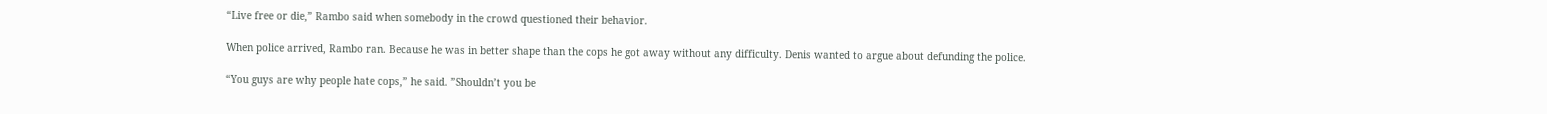“Live free or die,” Rambo said when somebody in the crowd questioned their behavior.

When police arrived, Rambo ran. Because he was in better shape than the cops he got away without any difficulty. Denis wanted to argue about defunding the police.

“You guys are why people hate cops,” he said. ”Shouldn’t you be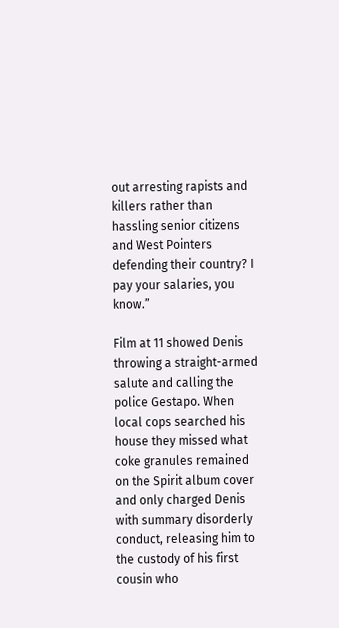out arresting rapists and killers rather than hassling senior citizens and West Pointers defending their country? I pay your salaries, you know.”

Film at 11 showed Denis throwing a straight-armed salute and calling the police Gestapo. When local cops searched his house they missed what coke granules remained on the Spirit album cover and only charged Denis with summary disorderly conduct, releasing him to the custody of his first cousin who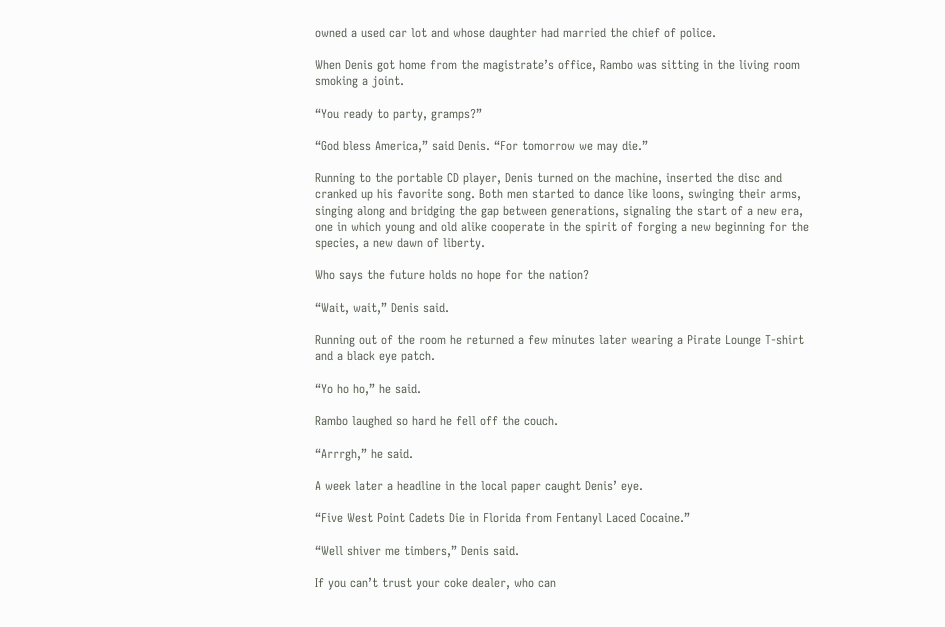owned a used car lot and whose daughter had married the chief of police.

When Denis got home from the magistrate’s office, Rambo was sitting in the living room smoking a joint.

“You ready to party, gramps?”

“God bless America,” said Denis. “For tomorrow we may die.”

Running to the portable CD player, Denis turned on the machine, inserted the disc and cranked up his favorite song. Both men started to dance like loons, swinging their arms, singing along and bridging the gap between generations, signaling the start of a new era, one in which young and old alike cooperate in the spirit of forging a new beginning for the species, a new dawn of liberty.

Who says the future holds no hope for the nation?

“Wait, wait,” Denis said.

Running out of the room he returned a few minutes later wearing a Pirate Lounge T-shirt and a black eye patch.

“Yo ho ho,” he said.

Rambo laughed so hard he fell off the couch.

“Arrrgh,” he said.

A week later a headline in the local paper caught Denis’ eye.

“Five West Point Cadets Die in Florida from Fentanyl Laced Cocaine.”

“Well shiver me timbers,” Denis said.

If you can’t trust your coke dealer, who can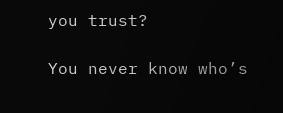you trust?

You never know who’s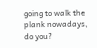going to walk the plank nowadays, do you?